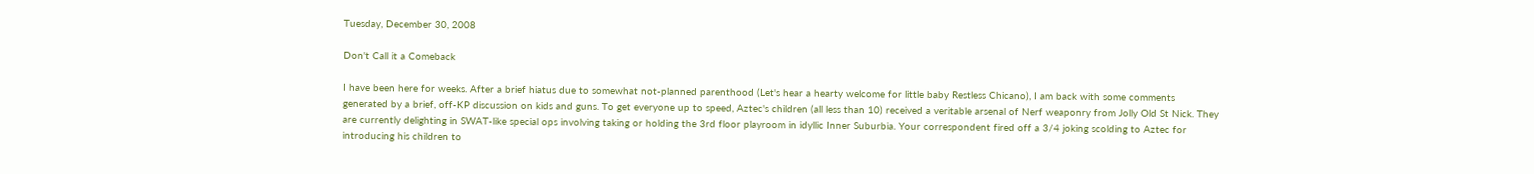Tuesday, December 30, 2008

Don't Call it a Comeback

I have been here for weeks. After a brief hiatus due to somewhat not-planned parenthood (Let's hear a hearty welcome for little baby Restless Chicano), I am back with some comments generated by a brief, off-KP discussion on kids and guns. To get everyone up to speed, Aztec's children (all less than 10) received a veritable arsenal of Nerf weaponry from Jolly Old St Nick. They are currently delighting in SWAT-like special ops involving taking or holding the 3rd floor playroom in idyllic Inner Suburbia. Your correspondent fired off a 3/4 joking scolding to Aztec for introducing his children to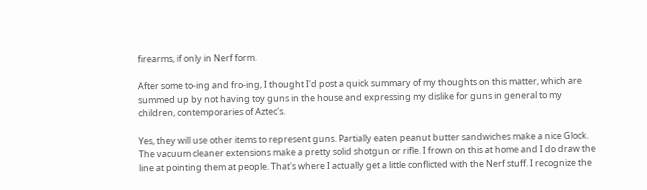firearms, if only in Nerf form.

After some to-ing and fro-ing, I thought I'd post a quick summary of my thoughts on this matter, which are summed up by not having toy guns in the house and expressing my dislike for guns in general to my children, contemporaries of Aztec's.

Yes, they will use other items to represent guns. Partially eaten peanut butter sandwiches make a nice Glock. The vacuum cleaner extensions make a pretty solid shotgun or rifle. I frown on this at home and I do draw the line at pointing them at people. That's where I actually get a little conflicted with the Nerf stuff. I recognize the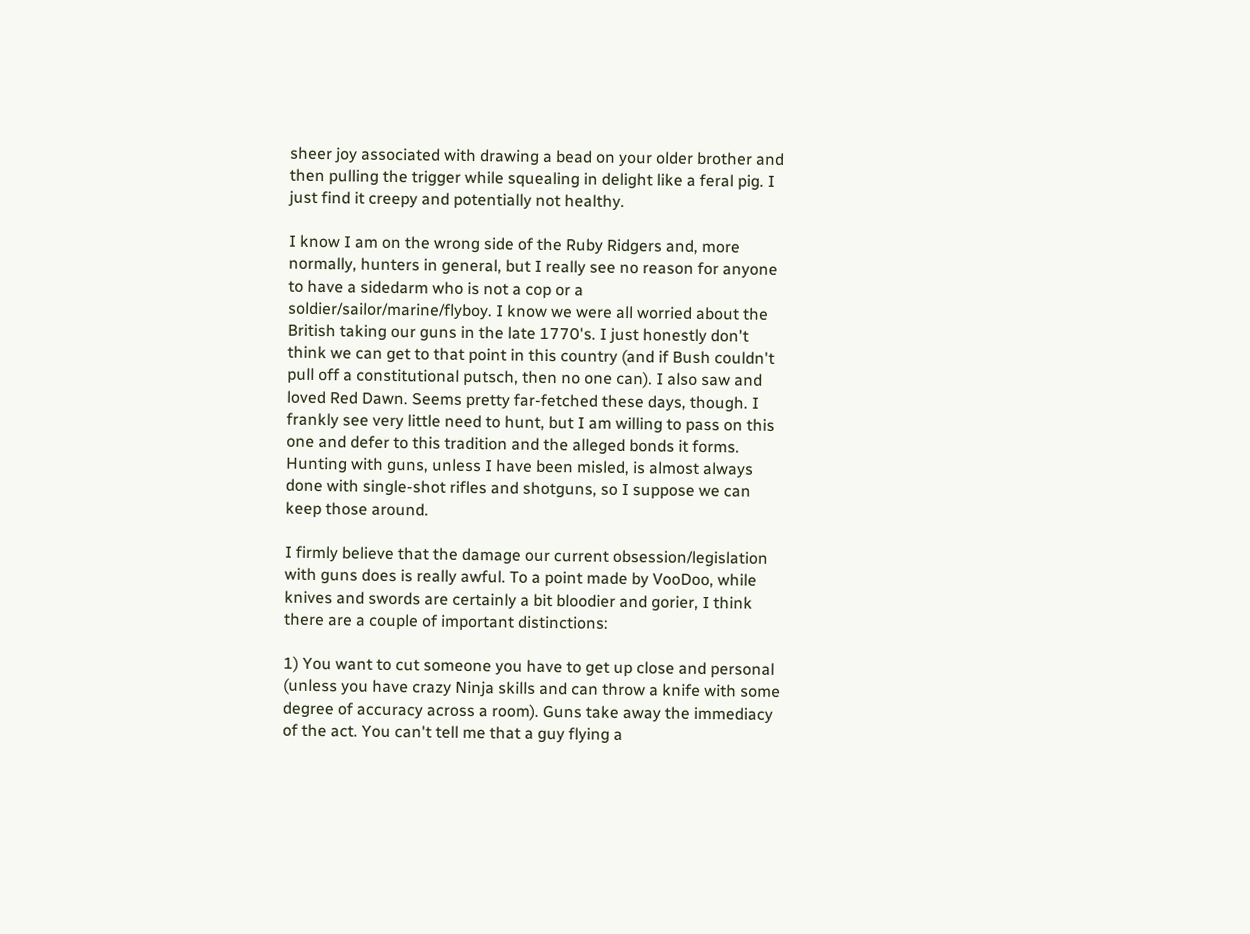sheer joy associated with drawing a bead on your older brother and then pulling the trigger while squealing in delight like a feral pig. I just find it creepy and potentially not healthy.

I know I am on the wrong side of the Ruby Ridgers and, more normally, hunters in general, but I really see no reason for anyone to have a sidedarm who is not a cop or a soldier/sailor/marine/flyboy. I know we were all worried about the British taking our guns in the late 1770's. I just honestly don't think we can get to that point in this country (and if Bush couldn't pull off a constitutional putsch, then no one can). I also saw and loved Red Dawn. Seems pretty far-fetched these days, though. I frankly see very little need to hunt, but I am willing to pass on this one and defer to this tradition and the alleged bonds it forms. Hunting with guns, unless I have been misled, is almost always done with single-shot rifles and shotguns, so I suppose we can keep those around.

I firmly believe that the damage our current obsession/legislation with guns does is really awful. To a point made by VooDoo, while knives and swords are certainly a bit bloodier and gorier, I think there are a couple of important distinctions:

1) You want to cut someone you have to get up close and personal (unless you have crazy Ninja skills and can throw a knife with some degree of accuracy across a room). Guns take away the immediacy of the act. You can't tell me that a guy flying a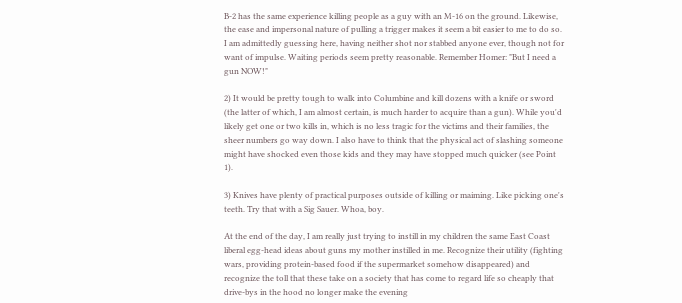B-2 has the same experience killing people as a guy with an M-16 on the ground. Likewise, the ease and impersonal nature of pulling a trigger makes it seem a bit easier to me to do so. I am admittedly guessing here, having neither shot nor stabbed anyone ever, though not for want of impulse. Waiting periods seem pretty reasonable. Remember Homer: "But I need a gun NOW!"

2) It would be pretty tough to walk into Columbine and kill dozens with a knife or sword (the latter of which, I am almost certain, is much harder to acquire than a gun). While you'd likely get one or two kills in, which is no less tragic for the victims and their families, the sheer numbers go way down. I also have to think that the physical act of slashing someone might have shocked even those kids and they may have stopped much quicker (see Point 1).

3) Knives have plenty of practical purposes outside of killing or maiming. Like picking one's teeth. Try that with a Sig Sauer. Whoa, boy.

At the end of the day, I am really just trying to instill in my children the same East Coast liberal egg-head ideas about guns my mother instilled in me. Recognize their utility (fighting wars, providing protein-based food if the supermarket somehow disappeared) and recognize the toll that these take on a society that has come to regard life so cheaply that drive-bys in the hood no longer make the evening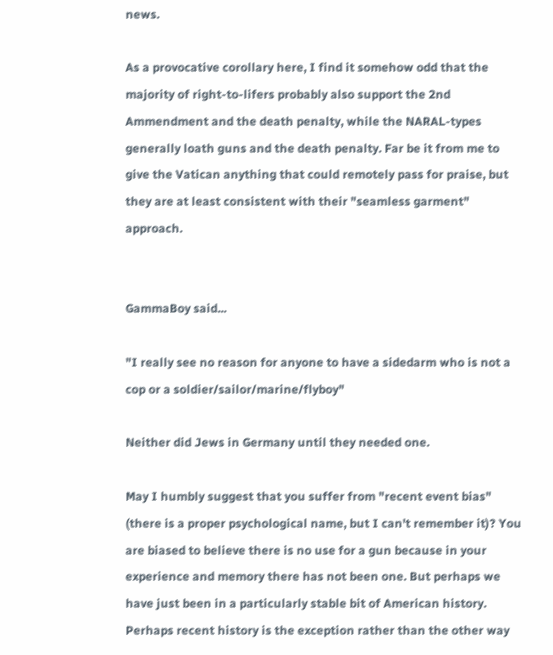news.

As a provocative corollary here, I find it somehow odd that the majority of right-to-lifers probably also support the 2nd Ammendment and the death penalty, while the NARAL-types generally loath guns and the death penalty. Far be it from me to give the Vatican anything that could remotely pass for praise, but they are at least consistent with their "seamless garment" approach.


GammaBoy said...

"I really see no reason for anyone to have a sidedarm who is not a cop or a soldier/sailor/marine/flyboy"

Neither did Jews in Germany until they needed one.

May I humbly suggest that you suffer from "recent event bias" (there is a proper psychological name, but I can't remember it)? You are biased to believe there is no use for a gun because in your experience and memory there has not been one. But perhaps we have just been in a particularly stable bit of American history. Perhaps recent history is the exception rather than the other way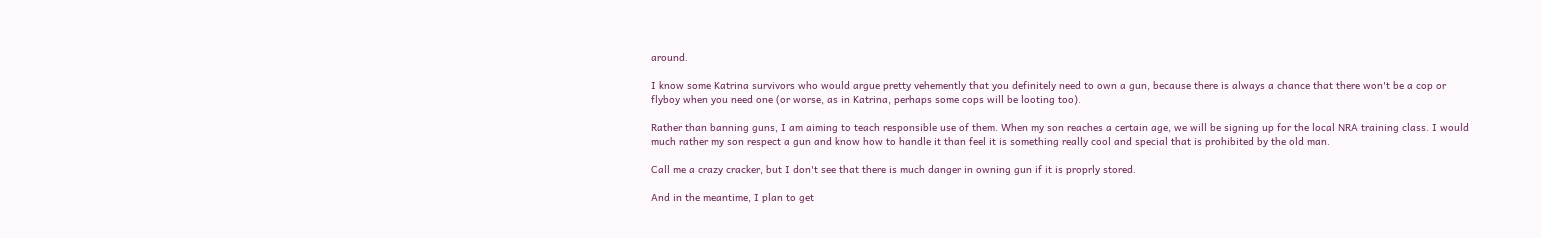around.

I know some Katrina survivors who would argue pretty vehemently that you definitely need to own a gun, because there is always a chance that there won't be a cop or flyboy when you need one (or worse, as in Katrina, perhaps some cops will be looting too).

Rather than banning guns, I am aiming to teach responsible use of them. When my son reaches a certain age, we will be signing up for the local NRA training class. I would much rather my son respect a gun and know how to handle it than feel it is something really cool and special that is prohibited by the old man.

Call me a crazy cracker, but I don't see that there is much danger in owning gun if it is proprly stored.

And in the meantime, I plan to get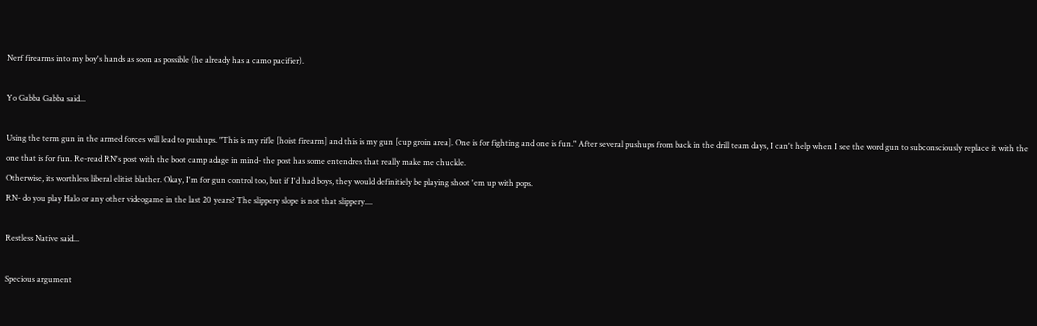Nerf firearms into my boy's hands as soon as possible (he already has a camo pacifier).

Yo Gabba Gabba said...

Using the term gun in the armed forces will lead to pushups. "This is my rifle [hoist firearm] and this is my gun [cup groin area]. One is for fighting and one is fun." After several pushups from back in the drill team days, I can't help when I see the word gun to subconsciously replace it with the one that is for fun. Re-read RN's post with the boot camp adage in mind- the post has some entendres that really make me chuckle.
Otherwise, its worthless liberal elitist blather. Okay, I'm for gun control too, but if I'd had boys, they would definitiely be playing shoot 'em up with pops.
RN- do you play Halo or any other videogame in the last 20 years? The slippery slope is not that slippery....

Restless Native said...

Specious argument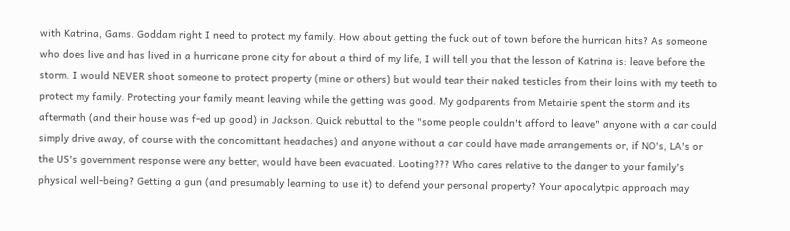with Katrina, Gams. Goddam right I need to protect my family. How about getting the fuck out of town before the hurrican hits? As someone who does live and has lived in a hurricane prone city for about a third of my life, I will tell you that the lesson of Katrina is: leave before the storm. I would NEVER shoot someone to protect property (mine or others) but would tear their naked testicles from their loins with my teeth to protect my family. Protecting your family meant leaving while the getting was good. My godparents from Metairie spent the storm and its aftermath (and their house was f-ed up good) in Jackson. Quick rebuttal to the "some people couldn't afford to leave" anyone with a car could simply drive away, of course with the concomittant headaches) and anyone without a car could have made arrangements or, if NO's, LA's or the US's government response were any better, would have been evacuated. Looting??? Who cares relative to the danger to your family's physical well-being? Getting a gun (and presumably learning to use it) to defend your personal property? Your apocalytpic approach may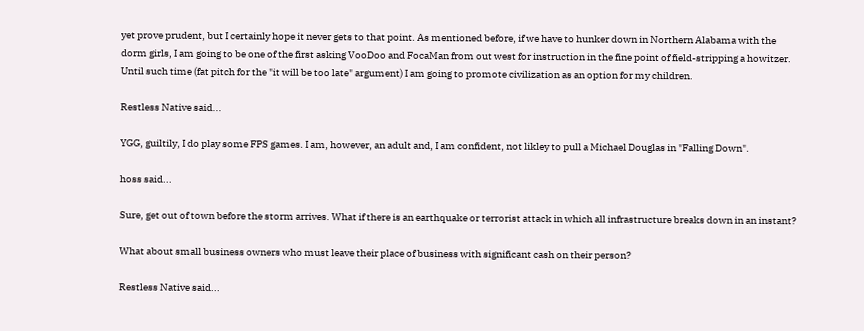yet prove prudent, but I certainly hope it never gets to that point. As mentioned before, if we have to hunker down in Northern Alabama with the dorm girls, I am going to be one of the first asking VooDoo and FocaMan from out west for instruction in the fine point of field-stripping a howitzer. Until such time (fat pitch for the "it will be too late" argument) I am going to promote civilization as an option for my children.

Restless Native said...

YGG, guiltily, I do play some FPS games. I am, however, an adult and, I am confident, not likley to pull a Michael Douglas in "Falling Down".

hoss said...

Sure, get out of town before the storm arrives. What if there is an earthquake or terrorist attack in which all infrastructure breaks down in an instant?

What about small business owners who must leave their place of business with significant cash on their person?

Restless Native said...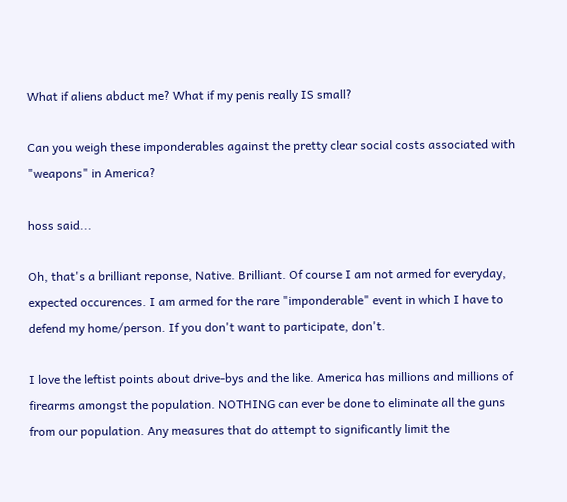What if aliens abduct me? What if my penis really IS small?

Can you weigh these imponderables against the pretty clear social costs associated with "weapons" in America?

hoss said...

Oh, that's a brilliant reponse, Native. Brilliant. Of course I am not armed for everyday, expected occurences. I am armed for the rare "imponderable" event in which I have to defend my home/person. If you don't want to participate, don't.

I love the leftist points about drive-bys and the like. America has millions and millions of firearms amongst the population. NOTHING can ever be done to eliminate all the guns from our population. Any measures that do attempt to significantly limit the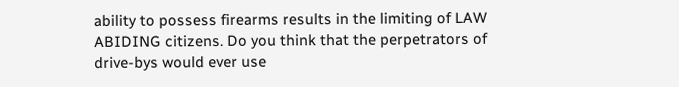ability to possess firearms results in the limiting of LAW ABIDING citizens. Do you think that the perpetrators of drive-bys would ever use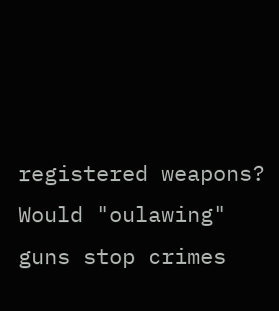registered weapons? Would "oulawing" guns stop crimes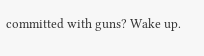committed with guns? Wake up.